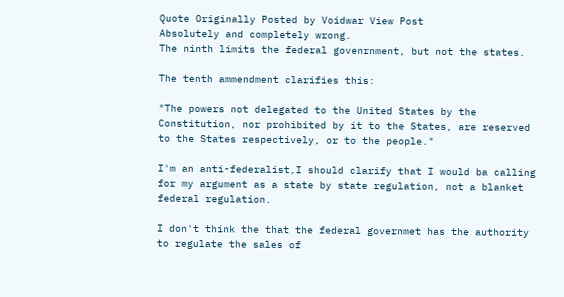Quote Originally Posted by Voidwar View Post
Absolutely and completely wrong.
The ninth limits the federal govenrnment, but not the states.

The tenth ammendment clarifies this:

"The powers not delegated to the United States by the Constitution, nor prohibited by it to the States, are reserved to the States respectively, or to the people."

I'm an anti-federalist,I should clarify that I would ba calling for my argument as a state by state regulation, not a blanket federal regulation.

I don't think the that the federal governmet has the authority to regulate the sales of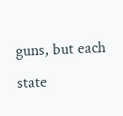guns, but each state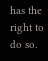has the right to do so.